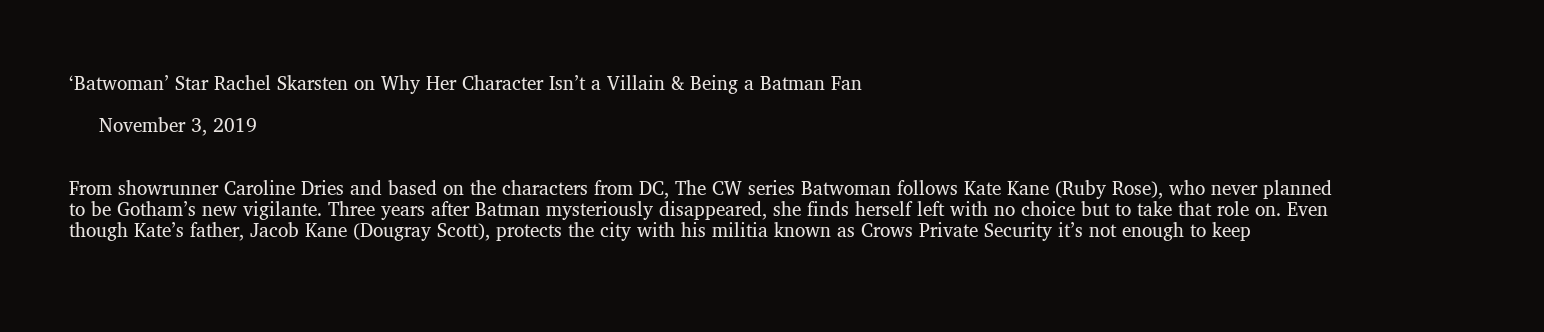‘Batwoman’ Star Rachel Skarsten on Why Her Character Isn’t a Villain & Being a Batman Fan

     November 3, 2019


From showrunner Caroline Dries and based on the characters from DC, The CW series Batwoman follows Kate Kane (Ruby Rose), who never planned to be Gotham’s new vigilante. Three years after Batman mysteriously disappeared, she finds herself left with no choice but to take that role on. Even though Kate’s father, Jacob Kane (Dougray Scott), protects the city with his militia known as Crows Private Security it’s not enough to keep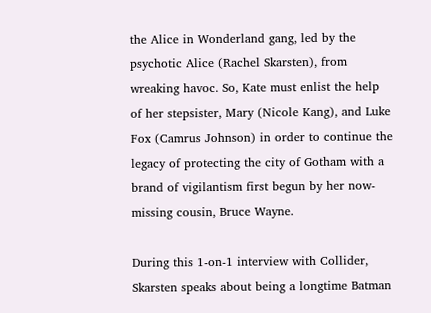the Alice in Wonderland gang, led by the psychotic Alice (Rachel Skarsten), from wreaking havoc. So, Kate must enlist the help of her stepsister, Mary (Nicole Kang), and Luke Fox (Camrus Johnson) in order to continue the legacy of protecting the city of Gotham with a brand of vigilantism first begun by her now-missing cousin, Bruce Wayne.

During this 1-on-1 interview with Collider, Skarsten speaks about being a longtime Batman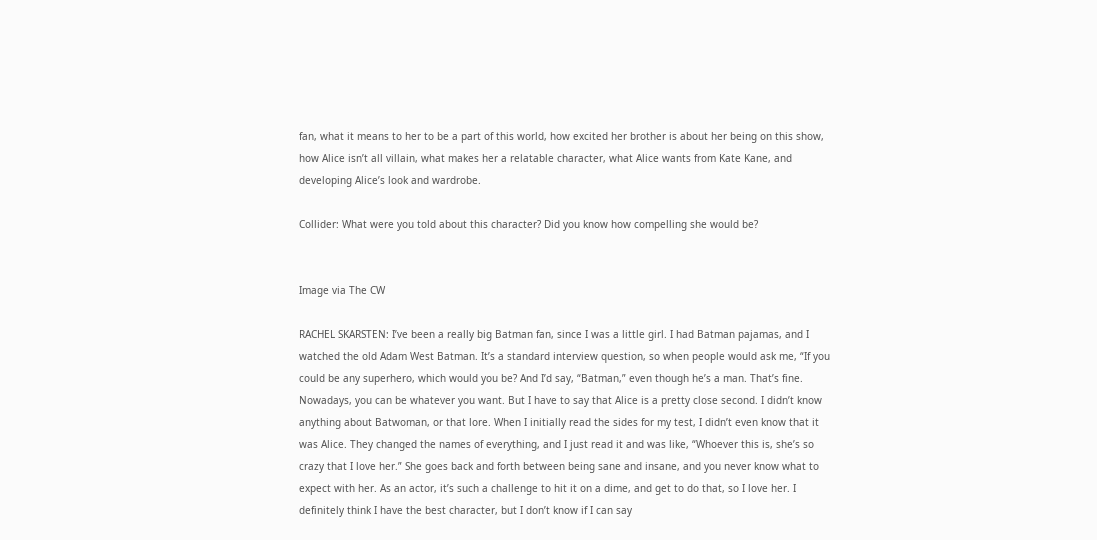fan, what it means to her to be a part of this world, how excited her brother is about her being on this show, how Alice isn’t all villain, what makes her a relatable character, what Alice wants from Kate Kane, and developing Alice’s look and wardrobe.

Collider: What were you told about this character? Did you know how compelling she would be?


Image via The CW

RACHEL SKARSTEN: I’ve been a really big Batman fan, since I was a little girl. I had Batman pajamas, and I watched the old Adam West Batman. It’s a standard interview question, so when people would ask me, “If you could be any superhero, which would you be? And I’d say, “Batman,” even though he’s a man. That’s fine. Nowadays, you can be whatever you want. But I have to say that Alice is a pretty close second. I didn’t know anything about Batwoman, or that lore. When I initially read the sides for my test, I didn’t even know that it was Alice. They changed the names of everything, and I just read it and was like, “Whoever this is, she’s so crazy that I love her.” She goes back and forth between being sane and insane, and you never know what to expect with her. As an actor, it’s such a challenge to hit it on a dime, and get to do that, so I love her. I definitely think I have the best character, but I don’t know if I can say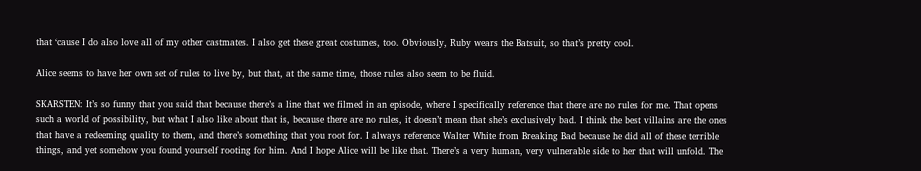that ‘cause I do also love all of my other castmates. I also get these great costumes, too. Obviously, Ruby wears the Batsuit, so that’s pretty cool.

Alice seems to have her own set of rules to live by, but that, at the same time, those rules also seem to be fluid.

SKARSTEN: It’s so funny that you said that because there’s a line that we filmed in an episode, where I specifically reference that there are no rules for me. That opens such a world of possibility, but what I also like about that is, because there are no rules, it doesn’t mean that she’s exclusively bad. I think the best villains are the ones that have a redeeming quality to them, and there’s something that you root for. I always reference Walter White from Breaking Bad because he did all of these terrible things, and yet somehow you found yourself rooting for him. And I hope Alice will be like that. There’s a very human, very vulnerable side to her that will unfold. The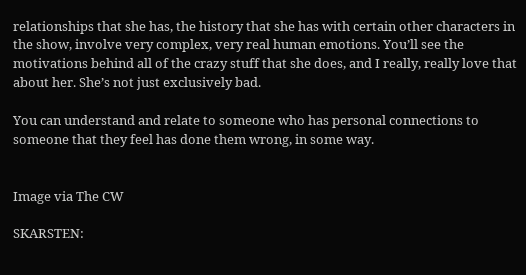relationships that she has, the history that she has with certain other characters in the show, involve very complex, very real human emotions. You’ll see the motivations behind all of the crazy stuff that she does, and I really, really love that about her. She’s not just exclusively bad.

You can understand and relate to someone who has personal connections to someone that they feel has done them wrong, in some way.


Image via The CW

SKARSTEN: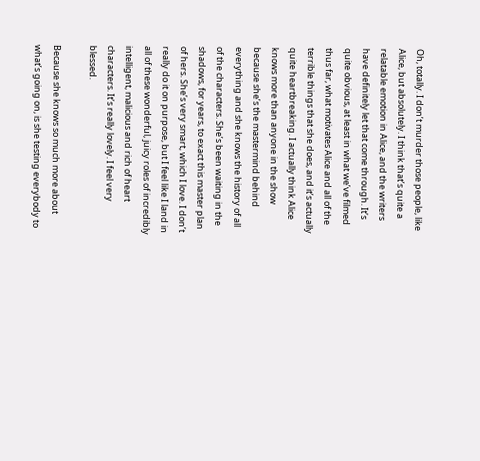Oh, totally. I don’t murder those people, like Alice, but absolutely. I think that’s quite a relatable emotion in Alice, and the writers have definitely let that come through. It’s quite obvious, at least in what we’ve filmed thus far, what motivates Alice and all of the terrible things that she does, and it’s actually quite heartbreaking. I actually think Alice knows more than anyone in the show because she’s the mastermind behind everything and she knows the history of all of the characters. She’s been waiting in the shadows, for years, to exact this master plan of hers. She’s very smart, which I love. I don’t really do it on purpose, but I feel like I land in all of these wonderful, juicy roles of incredibly intelligent, malicious and rich of heart characters. It’s really lovely. I feel very blessed.

Because she knows so much more about what’s going on, is she testing everybody to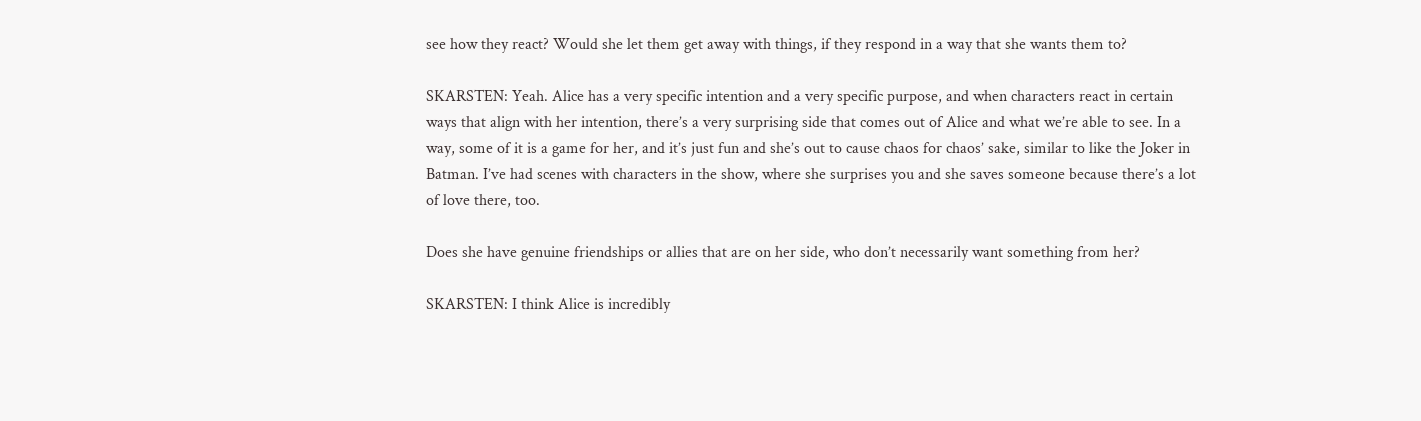see how they react? Would she let them get away with things, if they respond in a way that she wants them to?

SKARSTEN: Yeah. Alice has a very specific intention and a very specific purpose, and when characters react in certain ways that align with her intention, there’s a very surprising side that comes out of Alice and what we’re able to see. In a way, some of it is a game for her, and it’s just fun and she’s out to cause chaos for chaos’ sake, similar to like the Joker in Batman. I’ve had scenes with characters in the show, where she surprises you and she saves someone because there’s a lot of love there, too.

Does she have genuine friendships or allies that are on her side, who don’t necessarily want something from her?

SKARSTEN: I think Alice is incredibly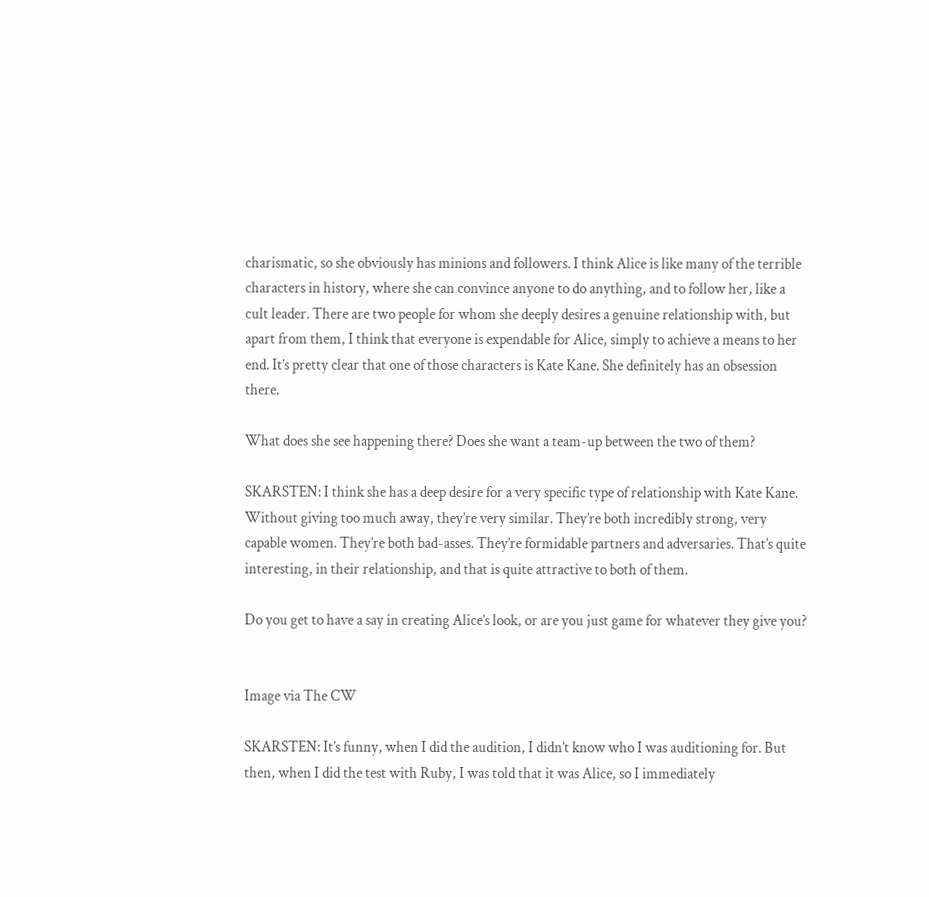charismatic, so she obviously has minions and followers. I think Alice is like many of the terrible characters in history, where she can convince anyone to do anything, and to follow her, like a cult leader. There are two people for whom she deeply desires a genuine relationship with, but apart from them, I think that everyone is expendable for Alice, simply to achieve a means to her end. It’s pretty clear that one of those characters is Kate Kane. She definitely has an obsession there.

What does she see happening there? Does she want a team-up between the two of them?

SKARSTEN: I think she has a deep desire for a very specific type of relationship with Kate Kane. Without giving too much away, they’re very similar. They’re both incredibly strong, very capable women. They’re both bad-asses. They’re formidable partners and adversaries. That’s quite interesting, in their relationship, and that is quite attractive to both of them.

Do you get to have a say in creating Alice’s look, or are you just game for whatever they give you?


Image via The CW

SKARSTEN: It’s funny, when I did the audition, I didn’t know who I was auditioning for. But then, when I did the test with Ruby, I was told that it was Alice, so I immediately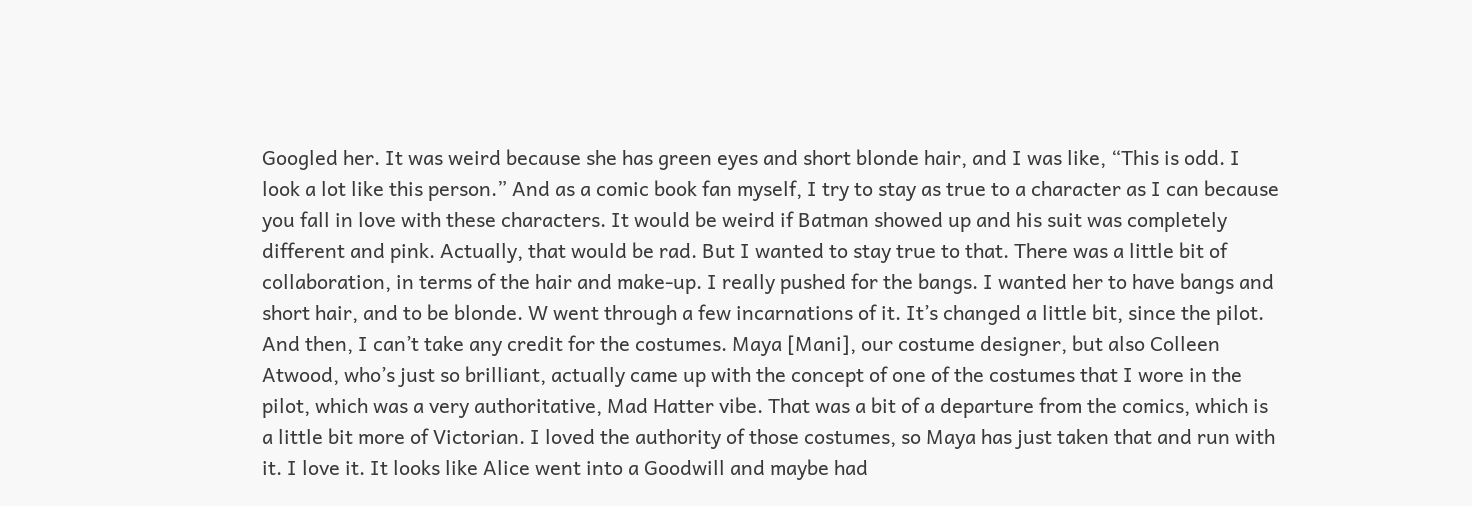Googled her. It was weird because she has green eyes and short blonde hair, and I was like, “This is odd. I look a lot like this person.” And as a comic book fan myself, I try to stay as true to a character as I can because you fall in love with these characters. It would be weird if Batman showed up and his suit was completely different and pink. Actually, that would be rad. But I wanted to stay true to that. There was a little bit of collaboration, in terms of the hair and make-up. I really pushed for the bangs. I wanted her to have bangs and short hair, and to be blonde. W went through a few incarnations of it. It’s changed a little bit, since the pilot. And then, I can’t take any credit for the costumes. Maya [Mani], our costume designer, but also Colleen Atwood, who’s just so brilliant, actually came up with the concept of one of the costumes that I wore in the pilot, which was a very authoritative, Mad Hatter vibe. That was a bit of a departure from the comics, which is a little bit more of Victorian. I loved the authority of those costumes, so Maya has just taken that and run with it. I love it. It looks like Alice went into a Goodwill and maybe had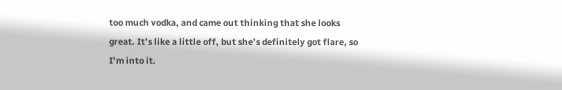too much vodka, and came out thinking that she looks great. It’s like a little off, but she’s definitely got flare, so I’m into it.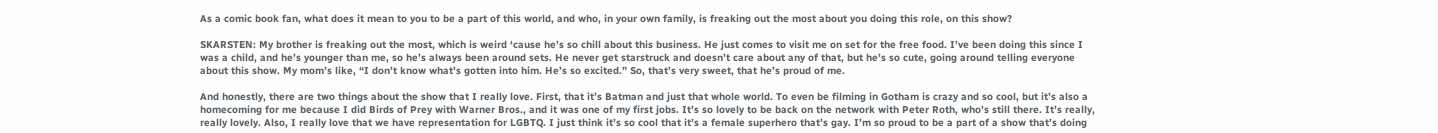As a comic book fan, what does it mean to you to be a part of this world, and who, in your own family, is freaking out the most about you doing this role, on this show?

SKARSTEN: My brother is freaking out the most, which is weird ‘cause he’s so chill about this business. He just comes to visit me on set for the free food. I’ve been doing this since I was a child, and he’s younger than me, so he’s always been around sets. He never get starstruck and doesn’t care about any of that, but he’s so cute, going around telling everyone about this show. My mom’s like, “I don’t know what’s gotten into him. He’s so excited.” So, that’s very sweet, that he’s proud of me.

And honestly, there are two things about the show that I really love. First, that it’s Batman and just that whole world. To even be filming in Gotham is crazy and so cool, but it’s also a homecoming for me because I did Birds of Prey with Warner Bros., and it was one of my first jobs. It’s so lovely to be back on the network with Peter Roth, who’s still there. It’s really, really lovely. Also, I really love that we have representation for LGBTQ. I just think it’s so cool that it’s a female superhero that’s gay. I’m so proud to be a part of a show that’s doing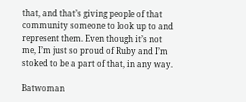that, and that’s giving people of that community someone to look up to and represent them. Even though it’s not me, I’m just so proud of Ruby and I’m stoked to be a part of that, in any way.

Batwoman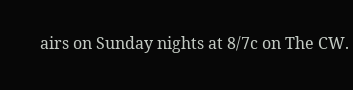airs on Sunday nights at 8/7c on The CW.